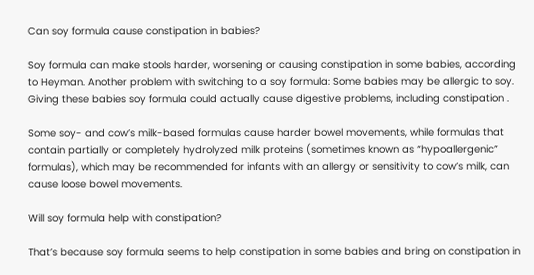Can soy formula cause constipation in babies?

Soy formula can make stools harder, worsening or causing constipation in some babies, according to Heyman. Another problem with switching to a soy formula: Some babies may be allergic to soy. Giving these babies soy formula could actually cause digestive problems, including constipation .

Some soy- and cow’s milk-based formulas cause harder bowel movements, while formulas that contain partially or completely hydrolyzed milk proteins (sometimes known as “hypoallergenic” formulas), which may be recommended for infants with an allergy or sensitivity to cow’s milk, can cause loose bowel movements.

Will soy formula help with constipation?

That’s because soy formula seems to help constipation in some babies and bring on constipation in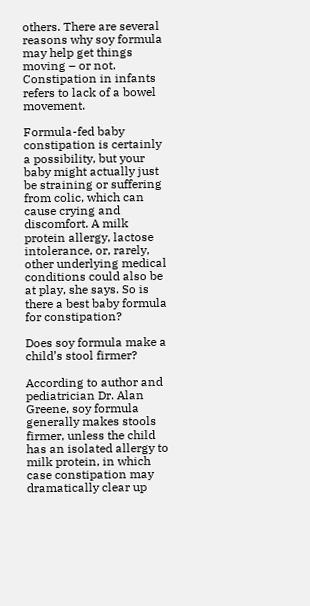others. There are several reasons why soy formula may help get things moving – or not. Constipation in infants refers to lack of a bowel movement.

Formula-fed baby constipation is certainly a possibility, but your baby might actually just be straining or suffering from colic, which can cause crying and discomfort. A milk protein allergy, lactose intolerance, or, rarely, other underlying medical conditions could also be at play, she says. So is there a best baby formula for constipation?

Does soy formula make a child’s stool firmer?

According to author and pediatrician Dr. Alan Greene, soy formula generally makes stools firmer, unless the child has an isolated allergy to milk protein, in which case constipation may dramatically clear up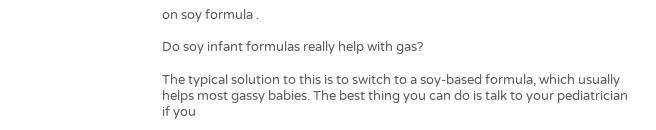on soy formula .

Do soy infant formulas really help with gas?

The typical solution to this is to switch to a soy-based formula, which usually helps most gassy babies. The best thing you can do is talk to your pediatrician if you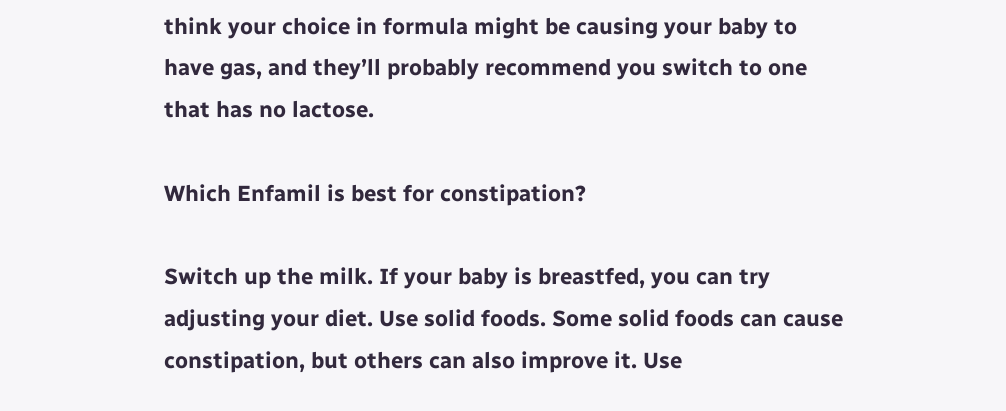think your choice in formula might be causing your baby to have gas, and they’ll probably recommend you switch to one that has no lactose.

Which Enfamil is best for constipation?

Switch up the milk. If your baby is breastfed, you can try adjusting your diet. Use solid foods. Some solid foods can cause constipation, but others can also improve it. Use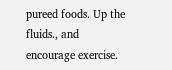pureed foods. Up the fluids., and encourage exercise.